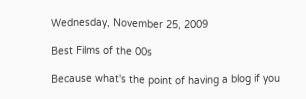Wednesday, November 25, 2009

Best Films of the 00s

Because what's the point of having a blog if you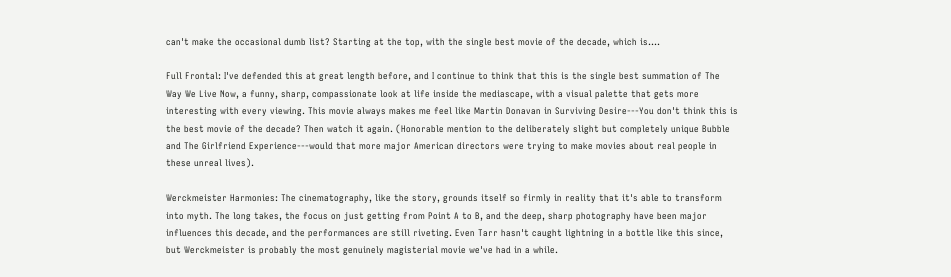can't make the occasional dumb list? Starting at the top, with the single best movie of the decade, which is....

Full Frontal: I've defended this at great length before, and I continue to think that this is the single best summation of The Way We Live Now, a funny, sharp, compassionate look at life inside the mediascape, with a visual palette that gets more interesting with every viewing. This movie always makes me feel like Martin Donavan in Surviving Desire---You don't think this is the best movie of the decade? Then watch it again. (Honorable mention to the deliberately slight but completely unique Bubble and The Girlfriend Experience---would that more major American directors were trying to make movies about real people in these unreal lives).

Werckmeister Harmonies: The cinematography, like the story, grounds itself so firmly in reality that it's able to transform into myth. The long takes, the focus on just getting from Point A to B, and the deep, sharp photography have been major influences this decade, and the performances are still riveting. Even Tarr hasn't caught lightning in a bottle like this since, but Werckmeister is probably the most genuinely magisterial movie we've had in a while.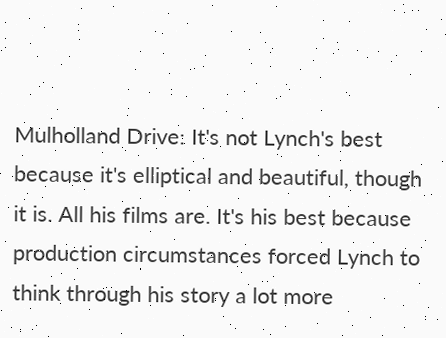Mulholland Drive: It's not Lynch's best because it's elliptical and beautiful, though it is. All his films are. It's his best because production circumstances forced Lynch to think through his story a lot more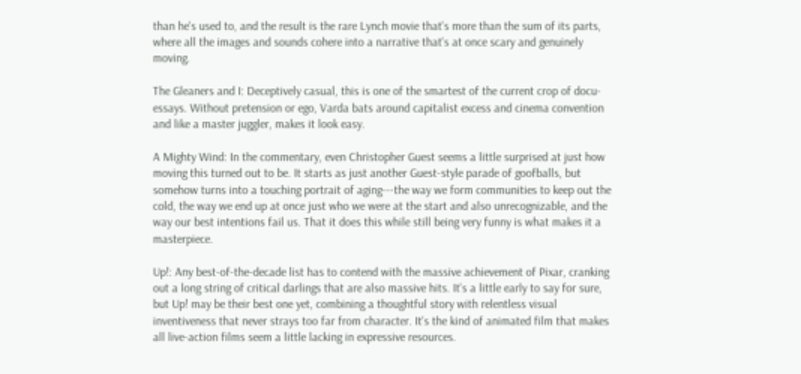than he's used to, and the result is the rare Lynch movie that's more than the sum of its parts, where all the images and sounds cohere into a narrative that's at once scary and genuinely moving.

The Gleaners and I: Deceptively casual, this is one of the smartest of the current crop of docu-essays. Without pretension or ego, Varda bats around capitalist excess and cinema convention and like a master juggler, makes it look easy.

A Mighty Wind: In the commentary, even Christopher Guest seems a little surprised at just how moving this turned out to be. It starts as just another Guest-style parade of goofballs, but somehow turns into a touching portrait of aging---the way we form communities to keep out the cold, the way we end up at once just who we were at the start and also unrecognizable, and the way our best intentions fail us. That it does this while still being very funny is what makes it a masterpiece.

Up!: Any best-of-the-decade list has to contend with the massive achievement of Pixar, cranking out a long string of critical darlings that are also massive hits. It's a little early to say for sure, but Up! may be their best one yet, combining a thoughtful story with relentless visual inventiveness that never strays too far from character. It's the kind of animated film that makes all live-action films seem a little lacking in expressive resources.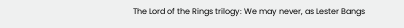The Lord of the Rings trilogy: We may never, as Lester Bangs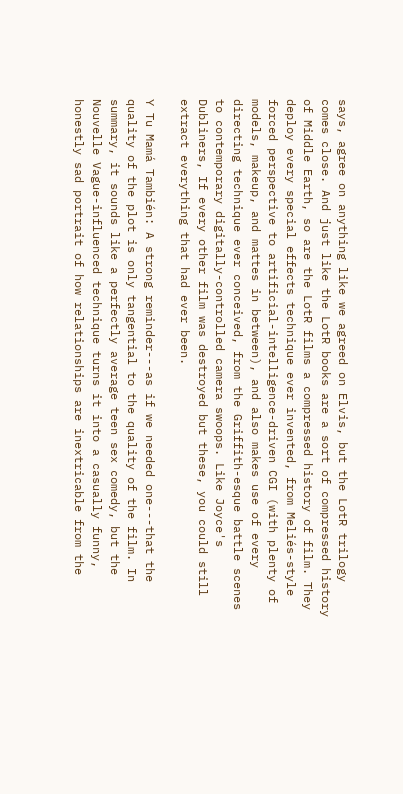says, agree on anything like we agreed on Elvis, but the LotR trilogy comes close. And just like the LotR books are a sort of compressed history of Middle Earth, so are the LotR films a compressed history of film. They deploy every special effects technique ever invented, from Meliés-style forced perspective to artificial-intelligence-driven CGI (with plenty of models, makeup, and mattes in between), and also makes use of every directing technique ever conceived, from the Griffith-esque battle scenes to contemporary digitally-controlled camera swoops. Like Joyce's Dubliners, If every other film was destroyed but these, you could still extract everything that had ever been.

Y Tu Mamá También: A strong reminder---as if we needed one---that the quality of the plot is only tangential to the quality of the film. In summary, it sounds like a perfectly average teen sex comedy, but the Nouvelle Vague-influenced technique turns it into a casually funny, honestly sad portrait of how relationships are inextricable from the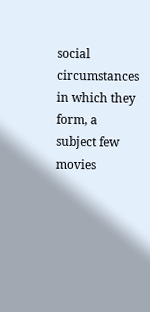social circumstances in which they form, a subject few movies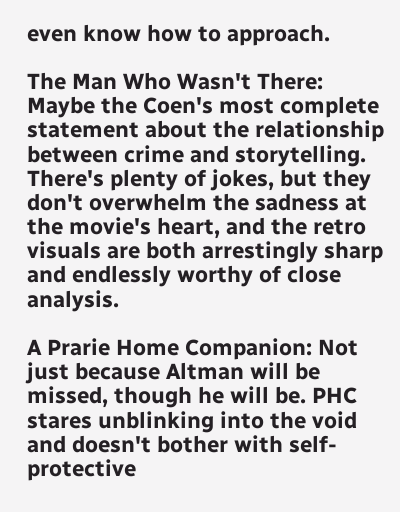even know how to approach.

The Man Who Wasn't There: Maybe the Coen's most complete statement about the relationship between crime and storytelling. There's plenty of jokes, but they don't overwhelm the sadness at the movie's heart, and the retro visuals are both arrestingly sharp and endlessly worthy of close analysis.

A Prarie Home Companion: Not just because Altman will be missed, though he will be. PHC stares unblinking into the void and doesn't bother with self-protective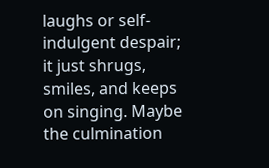laughs or self-indulgent despair; it just shrugs, smiles, and keeps on singing. Maybe the culmination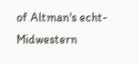of Altman's echt-Midwestern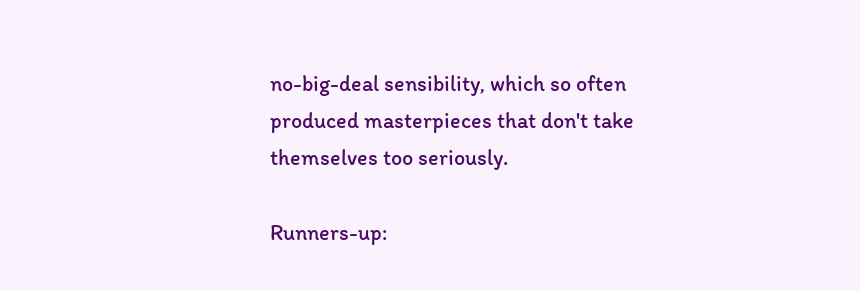no-big-deal sensibility, which so often produced masterpieces that don't take themselves too seriously.

Runners-up: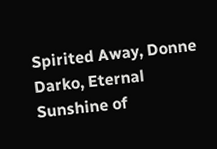Spirited Away, Donne Darko, Eternal Sunshine of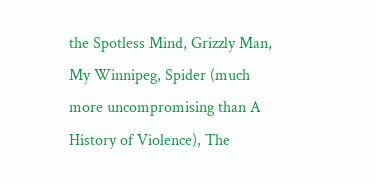the Spotless Mind, Grizzly Man, My Winnipeg, Spider (much more uncompromising than A History of Violence), The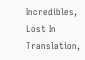Incredibles, Lost In Translation,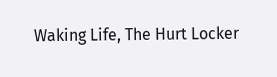Waking Life, The Hurt Locker